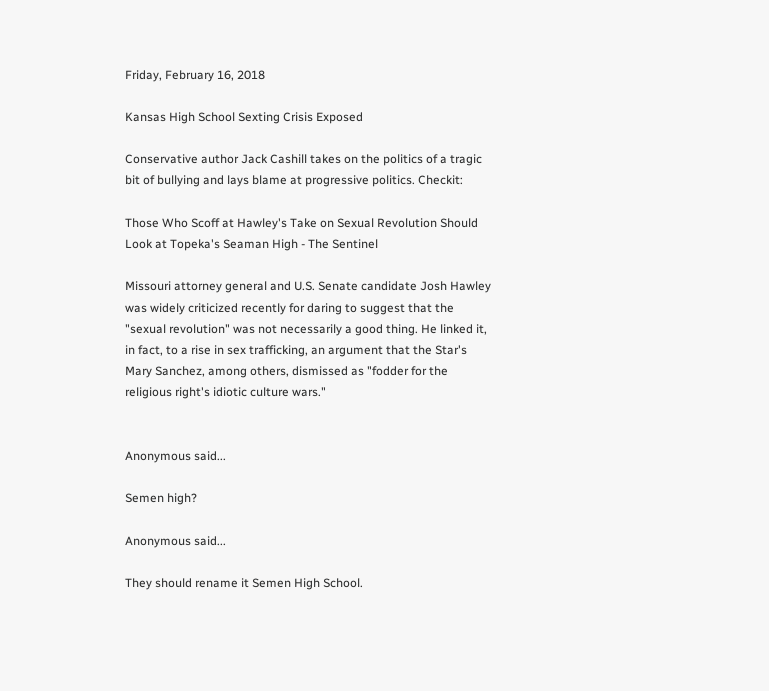Friday, February 16, 2018

Kansas High School Sexting Crisis Exposed

Conservative author Jack Cashill takes on the politics of a tragic bit of bullying and lays blame at progressive politics. Checkit:

Those Who Scoff at Hawley's Take on Sexual Revolution Should Look at Topeka's Seaman High - The Sentinel

Missouri attorney general and U.S. Senate candidate Josh Hawley was widely criticized recently for daring to suggest that the "sexual revolution" was not necessarily a good thing. He linked it, in fact, to a rise in sex trafficking, an argument that the Star's Mary Sanchez, among others, dismissed as "fodder for the religious right's idiotic culture wars."


Anonymous said...

Semen high?

Anonymous said...

They should rename it Semen High School.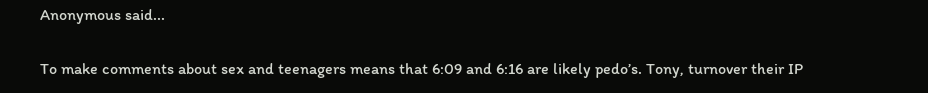Anonymous said...

To make comments about sex and teenagers means that 6:09 and 6:16 are likely pedo’s. Tony, turnover their IP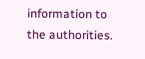information to the authorities.